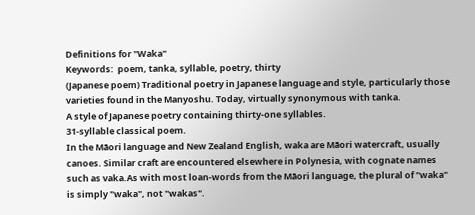Definitions for "Waka"
Keywords:  poem, tanka, syllable, poetry, thirty
(Japanese poem) Traditional poetry in Japanese language and style, particularly those varieties found in the Manyoshu. Today, virtually synonymous with tanka.
A style of Japanese poetry containing thirty-one syllables.
31-syllable classical poem.
In the Māori language and New Zealand English, waka are Māori watercraft, usually canoes. Similar craft are encountered elsewhere in Polynesia, with cognate names such as vaka.As with most loan-words from the Māori language, the plural of "waka" is simply "waka", not "wakas".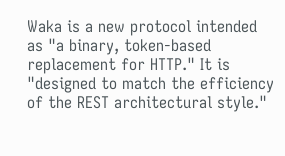Waka is a new protocol intended as "a binary, token-based replacement for HTTP." It is "designed to match the efficiency of the REST architectural style."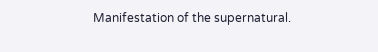Manifestation of the supernatural.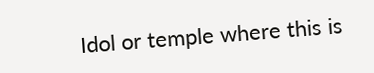Idol or temple where this is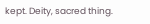kept. Deity, sacred thing.